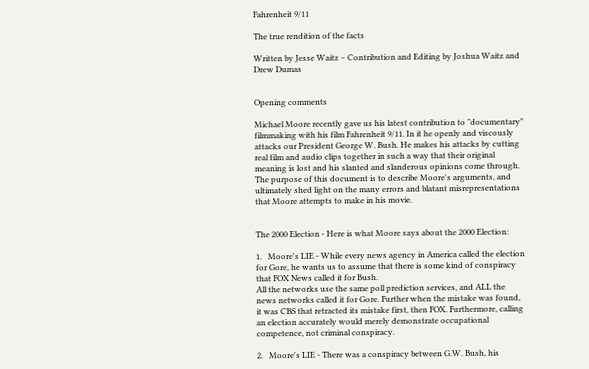Fahrenheit 9/11

The true rendition of the facts

Written by Jesse Waitz – Contribution and Editing by Joshua Waitz and Drew Dumas


Opening comments

Michael Moore recently gave us his latest contribution to "documentary" filmmaking with his film Fahrenheit 9/11. In it he openly and viscously attacks our President George W. Bush. He makes his attacks by cutting real film and audio clips together in such a way that their original meaning is lost and his slanted and slanderous opinions come through. The purpose of this document is to describe Moore's arguments, and ultimately shed light on the many errors and blatant misrepresentations that Moore attempts to make in his movie.


The 2000 Election - Here is what Moore says about the 2000 Election:

1.   Moore's LIE - While every news agency in America called the election for Gore, he wants us to assume that there is some kind of conspiracy that FOX News called it for Bush.
All the networks use the same poll prediction services, and ALL the news networks called it for Gore. Further when the mistake was found, it was CBS that retracted its mistake first, then FOX. Furthermore, calling an election accurately would merely demonstrate occupational competence, not criminal conspiracy.

2.   Moore's LIE - There was a conspiracy between G.W. Bush, his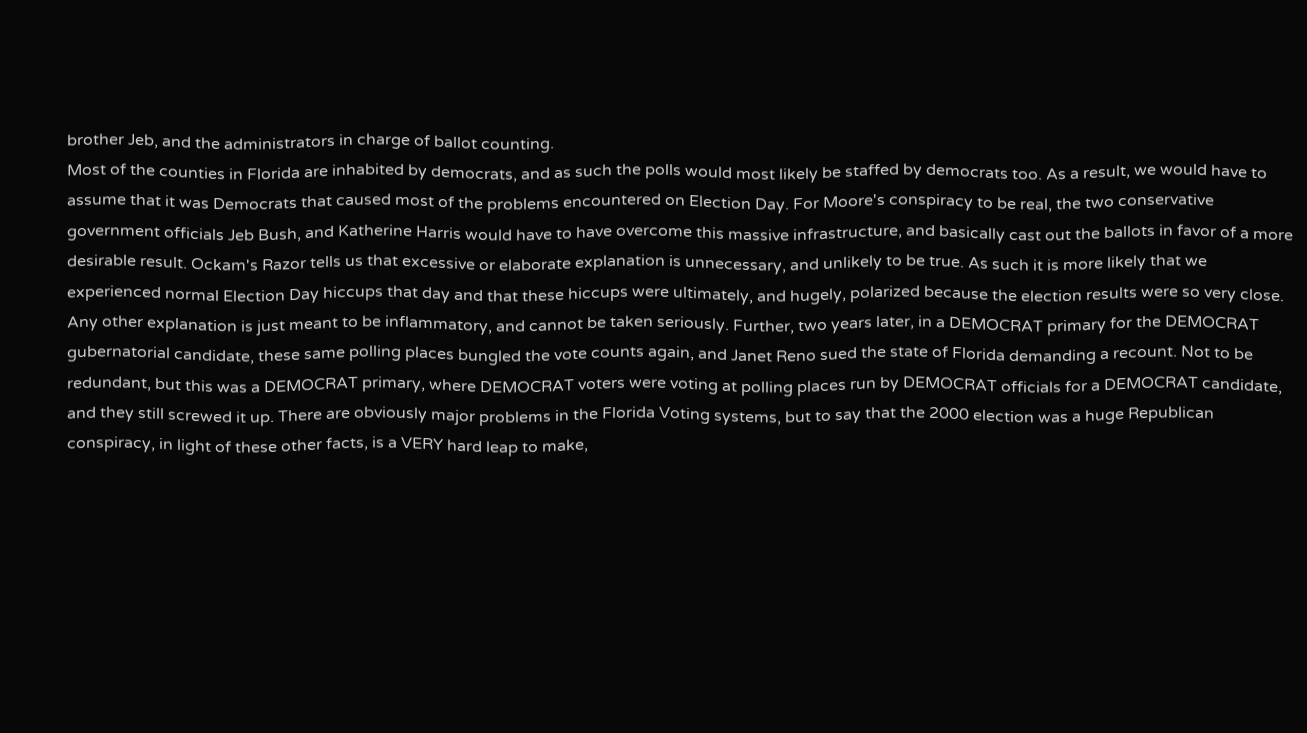brother Jeb, and the administrators in charge of ballot counting.
Most of the counties in Florida are inhabited by democrats, and as such the polls would most likely be staffed by democrats too. As a result, we would have to assume that it was Democrats that caused most of the problems encountered on Election Day. For Moore's conspiracy to be real, the two conservative government officials Jeb Bush, and Katherine Harris would have to have overcome this massive infrastructure, and basically cast out the ballots in favor of a more desirable result. Ockam's Razor tells us that excessive or elaborate explanation is unnecessary, and unlikely to be true. As such it is more likely that we experienced normal Election Day hiccups that day and that these hiccups were ultimately, and hugely, polarized because the election results were so very close. Any other explanation is just meant to be inflammatory, and cannot be taken seriously. Further, two years later, in a DEMOCRAT primary for the DEMOCRAT gubernatorial candidate, these same polling places bungled the vote counts again, and Janet Reno sued the state of Florida demanding a recount. Not to be redundant, but this was a DEMOCRAT primary, where DEMOCRAT voters were voting at polling places run by DEMOCRAT officials for a DEMOCRAT candidate, and they still screwed it up. There are obviously major problems in the Florida Voting systems, but to say that the 2000 election was a huge Republican conspiracy, in light of these other facts, is a VERY hard leap to make,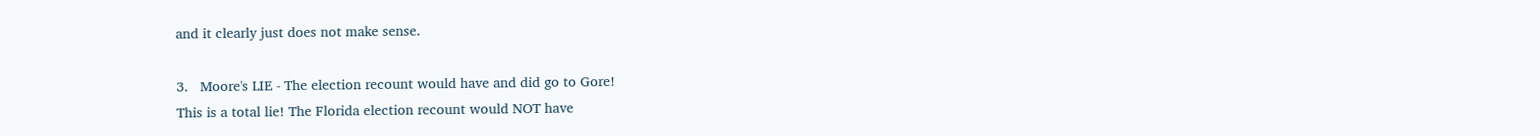and it clearly just does not make sense.

3.   Moore's LIE - The election recount would have and did go to Gore!
This is a total lie! The Florida election recount would NOT have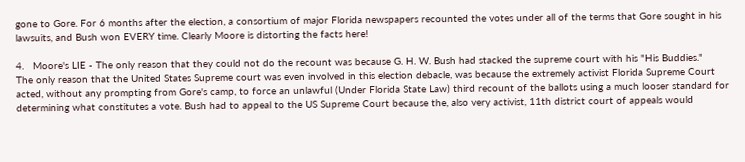gone to Gore. For 6 months after the election, a consortium of major Florida newspapers recounted the votes under all of the terms that Gore sought in his lawsuits, and Bush won EVERY time. Clearly Moore is distorting the facts here!

4.   Moore's LIE - The only reason that they could not do the recount was because G. H. W. Bush had stacked the supreme court with his "His Buddies."
The only reason that the United States Supreme court was even involved in this election debacle, was because the extremely activist Florida Supreme Court acted, without any prompting from Gore's camp, to force an unlawful (Under Florida State Law) third recount of the ballots using a much looser standard for determining what constitutes a vote. Bush had to appeal to the US Supreme Court because the, also very activist, 11th district court of appeals would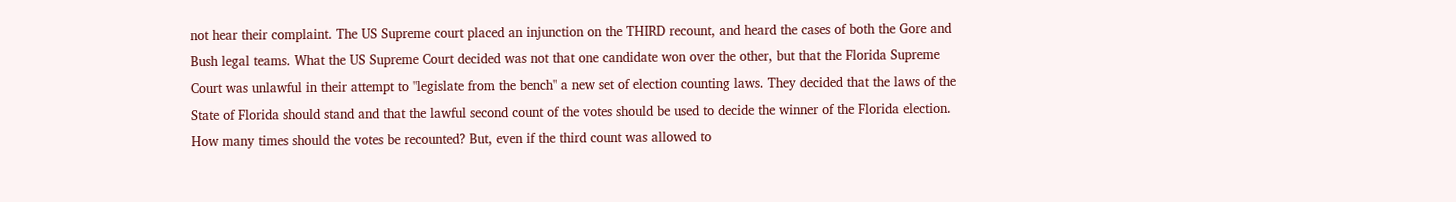not hear their complaint. The US Supreme court placed an injunction on the THIRD recount, and heard the cases of both the Gore and Bush legal teams. What the US Supreme Court decided was not that one candidate won over the other, but that the Florida Supreme Court was unlawful in their attempt to "legislate from the bench" a new set of election counting laws. They decided that the laws of the State of Florida should stand and that the lawful second count of the votes should be used to decide the winner of the Florida election. How many times should the votes be recounted? But, even if the third count was allowed to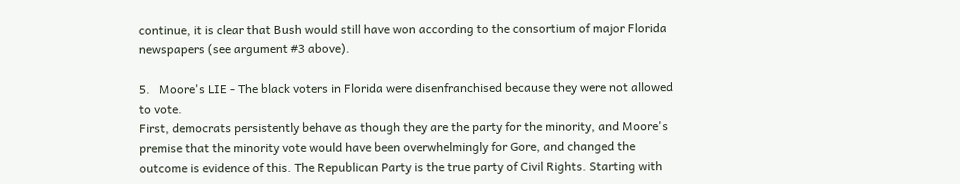continue, it is clear that Bush would still have won according to the consortium of major Florida newspapers (see argument #3 above).

5.   Moore's LIE - The black voters in Florida were disenfranchised because they were not allowed to vote.
First, democrats persistently behave as though they are the party for the minority, and Moore's premise that the minority vote would have been overwhelmingly for Gore, and changed the outcome is evidence of this. The Republican Party is the true party of Civil Rights. Starting with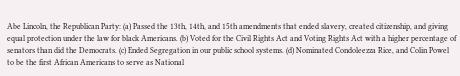Abe Lincoln, the Republican Party: (a) Passed the 13th, 14th, and 15th amendments that ended slavery, created citizenship, and giving equal protection under the law for black Americans. (b) Voted for the Civil Rights Act and Voting Rights Act with a higher percentage of senators than did the Democrats. (c) Ended Segregation in our public school systems. (d) Nominated Condoleezza Rice, and Colin Powel to be the first African Americans to serve as National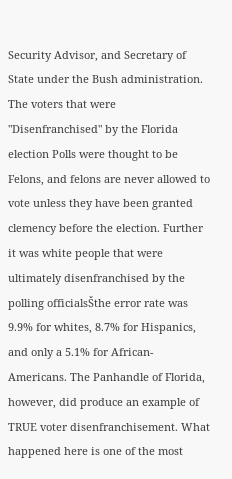Security Advisor, and Secretary of State under the Bush administration. The voters that were "Disenfranchised" by the Florida election Polls were thought to be Felons, and felons are never allowed to vote unless they have been granted clemency before the election. Further it was white people that were ultimately disenfranchised by the polling officialsŠthe error rate was 9.9% for whites, 8.7% for Hispanics, and only a 5.1% for African-Americans. The Panhandle of Florida, however, did produce an example of TRUE voter disenfranchisement. What happened here is one of the most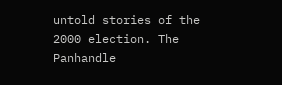untold stories of the 2000 election. The Panhandle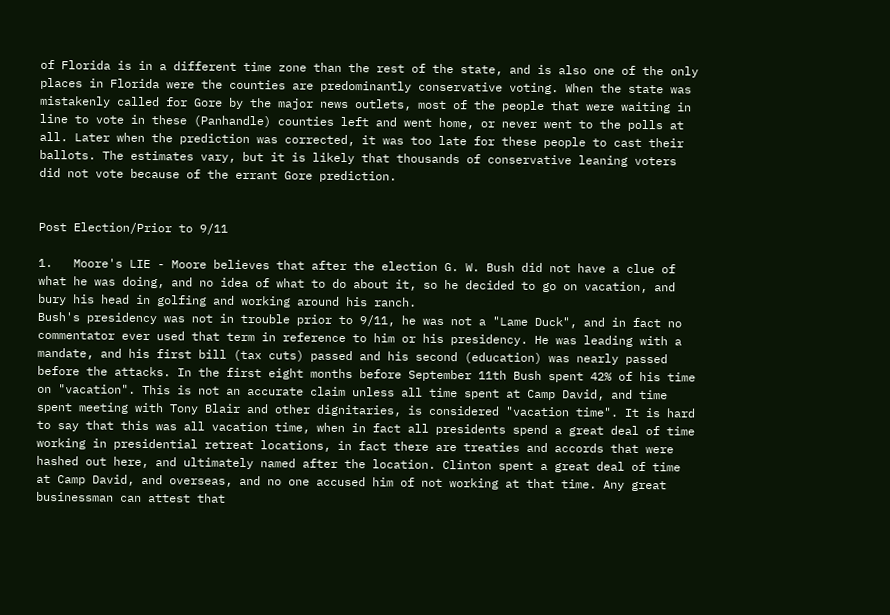of Florida is in a different time zone than the rest of the state, and is also one of the only places in Florida were the counties are predominantly conservative voting. When the state was mistakenly called for Gore by the major news outlets, most of the people that were waiting in line to vote in these (Panhandle) counties left and went home, or never went to the polls at all. Later when the prediction was corrected, it was too late for these people to cast their ballots. The estimates vary, but it is likely that thousands of conservative leaning voters did not vote because of the errant Gore prediction.


Post Election/Prior to 9/11

1.   Moore's LIE - Moore believes that after the election G. W. Bush did not have a clue of what he was doing, and no idea of what to do about it, so he decided to go on vacation, and bury his head in golfing and working around his ranch.
Bush's presidency was not in trouble prior to 9/11, he was not a "Lame Duck", and in fact no commentator ever used that term in reference to him or his presidency. He was leading with a mandate, and his first bill (tax cuts) passed and his second (education) was nearly passed before the attacks. In the first eight months before September 11th Bush spent 42% of his time on "vacation". This is not an accurate claim unless all time spent at Camp David, and time spent meeting with Tony Blair and other dignitaries, is considered "vacation time". It is hard to say that this was all vacation time, when in fact all presidents spend a great deal of time working in presidential retreat locations, in fact there are treaties and accords that were hashed out here, and ultimately named after the location. Clinton spent a great deal of time at Camp David, and overseas, and no one accused him of not working at that time. Any great businessman can attest that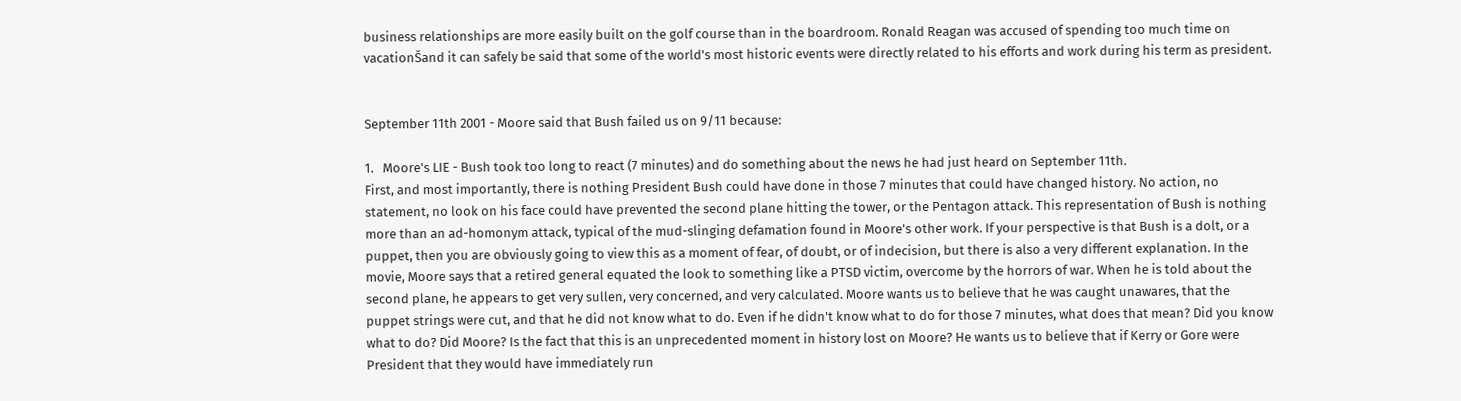business relationships are more easily built on the golf course than in the boardroom. Ronald Reagan was accused of spending too much time on vacationŠand it can safely be said that some of the world's most historic events were directly related to his efforts and work during his term as president.


September 11th 2001 - Moore said that Bush failed us on 9/11 because:

1.   Moore's LIE - Bush took too long to react (7 minutes) and do something about the news he had just heard on September 11th.
First, and most importantly, there is nothing President Bush could have done in those 7 minutes that could have changed history. No action, no statement, no look on his face could have prevented the second plane hitting the tower, or the Pentagon attack. This representation of Bush is nothing more than an ad-homonym attack, typical of the mud-slinging defamation found in Moore's other work. If your perspective is that Bush is a dolt, or a puppet, then you are obviously going to view this as a moment of fear, of doubt, or of indecision, but there is also a very different explanation. In the movie, Moore says that a retired general equated the look to something like a PTSD victim, overcome by the horrors of war. When he is told about the second plane, he appears to get very sullen, very concerned, and very calculated. Moore wants us to believe that he was caught unawares, that the puppet strings were cut, and that he did not know what to do. Even if he didn't know what to do for those 7 minutes, what does that mean? Did you know what to do? Did Moore? Is the fact that this is an unprecedented moment in history lost on Moore? He wants us to believe that if Kerry or Gore were President that they would have immediately run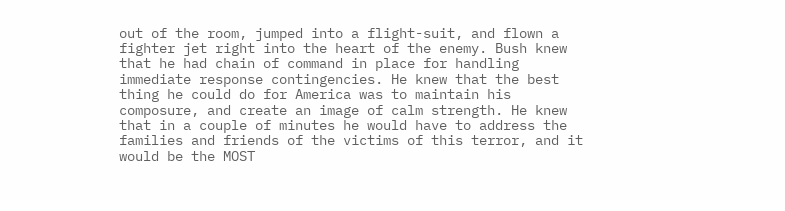out of the room, jumped into a flight-suit, and flown a fighter jet right into the heart of the enemy. Bush knew that he had chain of command in place for handling immediate response contingencies. He knew that the best thing he could do for America was to maintain his composure, and create an image of calm strength. He knew that in a couple of minutes he would have to address the families and friends of the victims of this terror, and it would be the MOST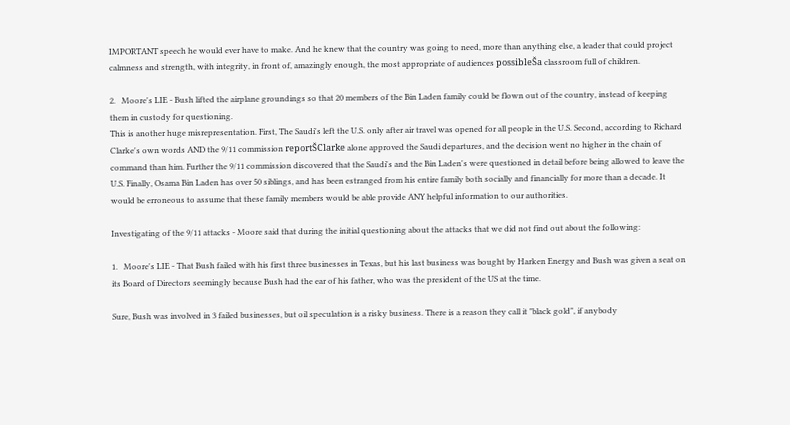IMPORTANT speech he would ever have to make. And he knew that the country was going to need, more than anything else, a leader that could project calmness and strength, with integrity, in front of, amazingly enough, the most appropriate of audiences possibleŠa classroom full of children.

2.   Moore's LIE - Bush lifted the airplane groundings so that 20 members of the Bin Laden family could be flown out of the country, instead of keeping them in custody for questioning.
This is another huge misrepresentation. First, The Saudi's left the U.S. only after air travel was opened for all people in the U.S. Second, according to Richard Clarke's own words AND the 9/11 commission reportŠClarke alone approved the Saudi departures, and the decision went no higher in the chain of command than him. Further the 9/11 commission discovered that the Saudi's and the Bin Laden's were questioned in detail before being allowed to leave the U.S. Finally, Osama Bin Laden has over 50 siblings, and has been estranged from his entire family both socially and financially for more than a decade. It would be erroneous to assume that these family members would be able provide ANY helpful information to our authorities.

Investigating of the 9/11 attacks - Moore said that during the initial questioning about the attacks that we did not find out about the following:

1.   Moore's LIE - That Bush failed with his first three businesses in Texas, but his last business was bought by Harken Energy and Bush was given a seat on its Board of Directors seemingly because Bush had the ear of his father, who was the president of the US at the time.

Sure, Bush was involved in 3 failed businesses, but oil speculation is a risky business. There is a reason they call it "black gold", if anybody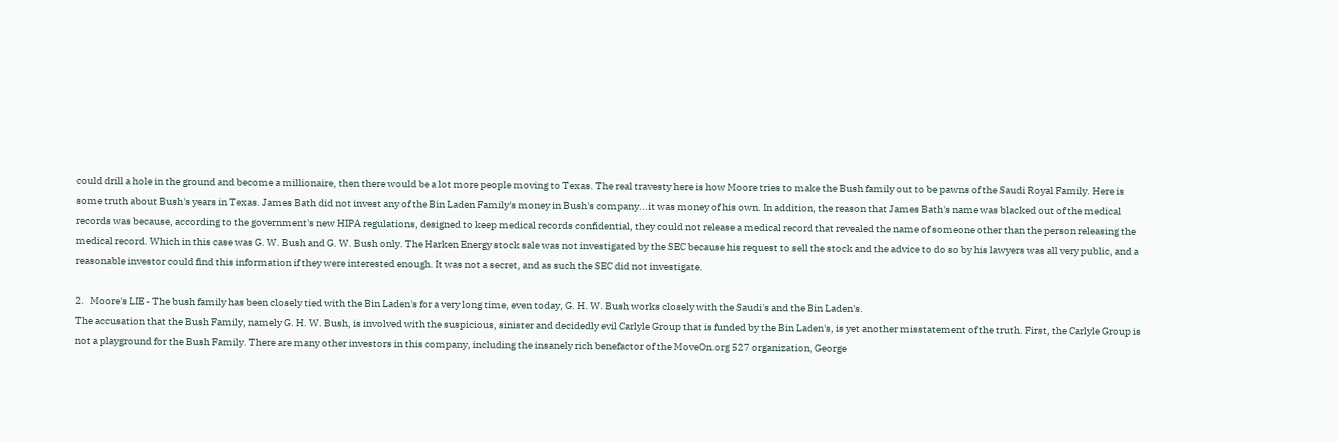could drill a hole in the ground and become a millionaire, then there would be a lot more people moving to Texas. The real travesty here is how Moore tries to make the Bush family out to be pawns of the Saudi Royal Family. Here is some truth about Bush's years in Texas. James Bath did not invest any of the Bin Laden Family's money in Bush's company...it was money of his own. In addition, the reason that James Bath's name was blacked out of the medical records was because, according to the government's new HIPA regulations, designed to keep medical records confidential, they could not release a medical record that revealed the name of someone other than the person releasing the medical record. Which in this case was G. W. Bush and G. W. Bush only. The Harken Energy stock sale was not investigated by the SEC because his request to sell the stock and the advice to do so by his lawyers was all very public, and a reasonable investor could find this information if they were interested enough. It was not a secret, and as such the SEC did not investigate.

2.   Moore's LIE - The bush family has been closely tied with the Bin Laden's for a very long time, even today, G. H. W. Bush works closely with the Saudi's and the Bin Laden's.
The accusation that the Bush Family, namely G. H. W. Bush, is involved with the suspicious, sinister and decidedly evil Carlyle Group that is funded by the Bin Laden's, is yet another misstatement of the truth. First, the Carlyle Group is not a playground for the Bush Family. There are many other investors in this company, including the insanely rich benefactor of the MoveOn.org 527 organization, George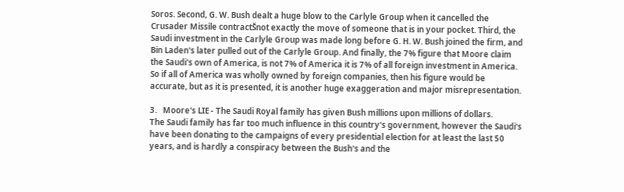Soros. Second, G. W. Bush dealt a huge blow to the Carlyle Group when it cancelled the Crusader Missile contractŠnot exactly the move of someone that is in your pocket. Third, the Saudi investment in the Carlyle Group was made long before G. H. W. Bush joined the firm, and Bin Laden's later pulled out of the Carlyle Group. And finally, the 7% figure that Moore claim the Saudi's own of America, is not 7% of America it is 7% of all foreign investment in America. So if all of America was wholly owned by foreign companies, then his figure would be accurate, but as it is presented, it is another huge exaggeration and major misrepresentation.

3.   Moore's LIE - The Saudi Royal family has given Bush millions upon millions of dollars.
The Saudi family has far too much influence in this country's government, however the Saudi's have been donating to the campaigns of every presidential election for at least the last 50 years, and is hardly a conspiracy between the Bush's and the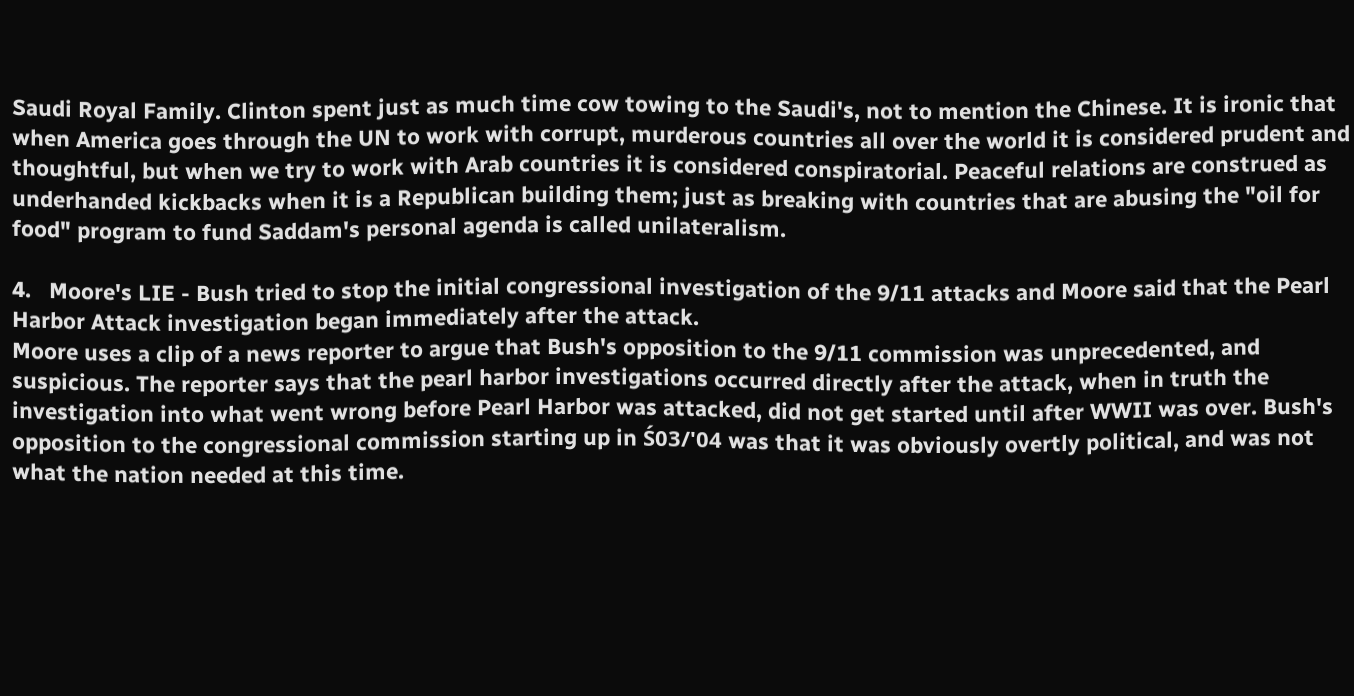Saudi Royal Family. Clinton spent just as much time cow towing to the Saudi's, not to mention the Chinese. It is ironic that when America goes through the UN to work with corrupt, murderous countries all over the world it is considered prudent and thoughtful, but when we try to work with Arab countries it is considered conspiratorial. Peaceful relations are construed as underhanded kickbacks when it is a Republican building them; just as breaking with countries that are abusing the "oil for food" program to fund Saddam's personal agenda is called unilateralism.

4.   Moore's LIE - Bush tried to stop the initial congressional investigation of the 9/11 attacks and Moore said that the Pearl Harbor Attack investigation began immediately after the attack.
Moore uses a clip of a news reporter to argue that Bush's opposition to the 9/11 commission was unprecedented, and suspicious. The reporter says that the pearl harbor investigations occurred directly after the attack, when in truth the investigation into what went wrong before Pearl Harbor was attacked, did not get started until after WWII was over. Bush's opposition to the congressional commission starting up in Ś03/'04 was that it was obviously overtly political, and was not what the nation needed at this time.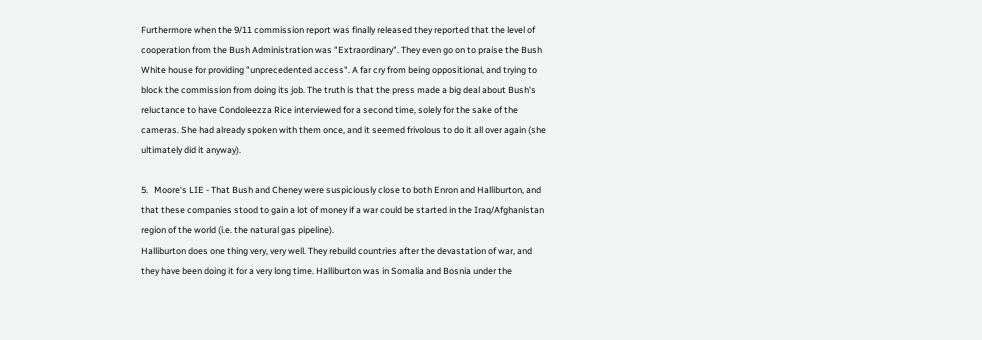Furthermore when the 9/11 commission report was finally released they reported that the level of cooperation from the Bush Administration was "Extraordinary". They even go on to praise the Bush White house for providing "unprecedented access". A far cry from being oppositional, and trying to block the commission from doing its job. The truth is that the press made a big deal about Bush's reluctance to have Condoleezza Rice interviewed for a second time, solely for the sake of the cameras. She had already spoken with them once, and it seemed frivolous to do it all over again (she ultimately did it anyway).

5.   Moore's LIE - That Bush and Cheney were suspiciously close to both Enron and Halliburton, and that these companies stood to gain a lot of money if a war could be started in the Iraq/Afghanistan region of the world (i.e. the natural gas pipeline).
Halliburton does one thing very, very well. They rebuild countries after the devastation of war, and they have been doing it for a very long time. Halliburton was in Somalia and Bosnia under the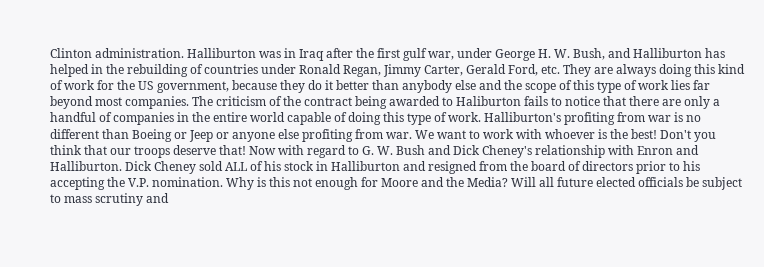Clinton administration. Halliburton was in Iraq after the first gulf war, under George H. W. Bush, and Halliburton has helped in the rebuilding of countries under Ronald Regan, Jimmy Carter, Gerald Ford, etc. They are always doing this kind of work for the US government, because they do it better than anybody else and the scope of this type of work lies far beyond most companies. The criticism of the contract being awarded to Haliburton fails to notice that there are only a handful of companies in the entire world capable of doing this type of work. Halliburton's profiting from war is no different than Boeing or Jeep or anyone else profiting from war. We want to work with whoever is the best! Don't you think that our troops deserve that! Now with regard to G. W. Bush and Dick Cheney's relationship with Enron and Halliburton. Dick Cheney sold ALL of his stock in Halliburton and resigned from the board of directors prior to his accepting the V.P. nomination. Why is this not enough for Moore and the Media? Will all future elected officials be subject to mass scrutiny and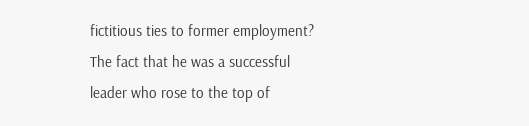fictitious ties to former employment? The fact that he was a successful leader who rose to the top of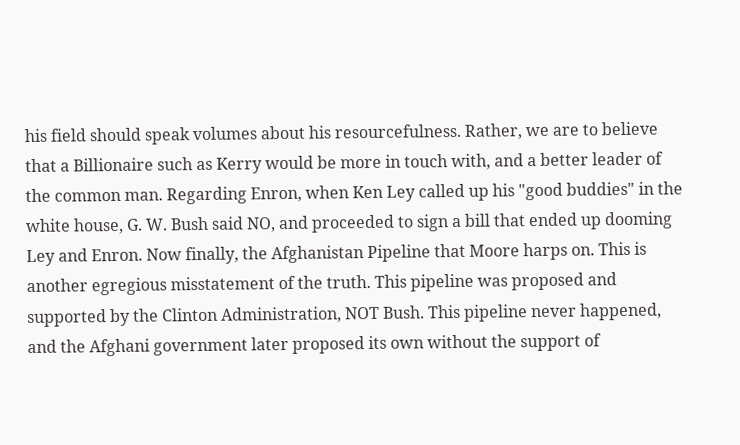his field should speak volumes about his resourcefulness. Rather, we are to believe that a Billionaire such as Kerry would be more in touch with, and a better leader of the common man. Regarding Enron, when Ken Ley called up his "good buddies" in the white house, G. W. Bush said NO, and proceeded to sign a bill that ended up dooming Ley and Enron. Now finally, the Afghanistan Pipeline that Moore harps on. This is another egregious misstatement of the truth. This pipeline was proposed and supported by the Clinton Administration, NOT Bush. This pipeline never happened, and the Afghani government later proposed its own without the support of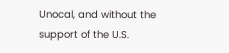Unocal, and without the support of the U.S.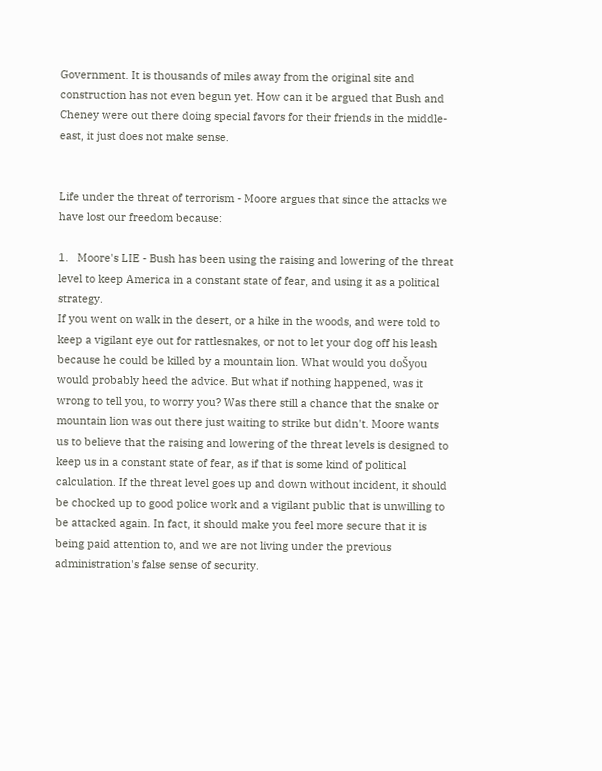Government. It is thousands of miles away from the original site and construction has not even begun yet. How can it be argued that Bush and Cheney were out there doing special favors for their friends in the middle-east, it just does not make sense.


Life under the threat of terrorism - Moore argues that since the attacks we have lost our freedom because:

1.   Moore's LIE - Bush has been using the raising and lowering of the threat level to keep America in a constant state of fear, and using it as a political strategy.
If you went on walk in the desert, or a hike in the woods, and were told to keep a vigilant eye out for rattlesnakes, or not to let your dog off his leash because he could be killed by a mountain lion. What would you doŠyou would probably heed the advice. But what if nothing happened, was it wrong to tell you, to worry you? Was there still a chance that the snake or mountain lion was out there just waiting to strike but didn't. Moore wants us to believe that the raising and lowering of the threat levels is designed to keep us in a constant state of fear, as if that is some kind of political calculation. If the threat level goes up and down without incident, it should be chocked up to good police work and a vigilant public that is unwilling to be attacked again. In fact, it should make you feel more secure that it is being paid attention to, and we are not living under the previous administration's false sense of security.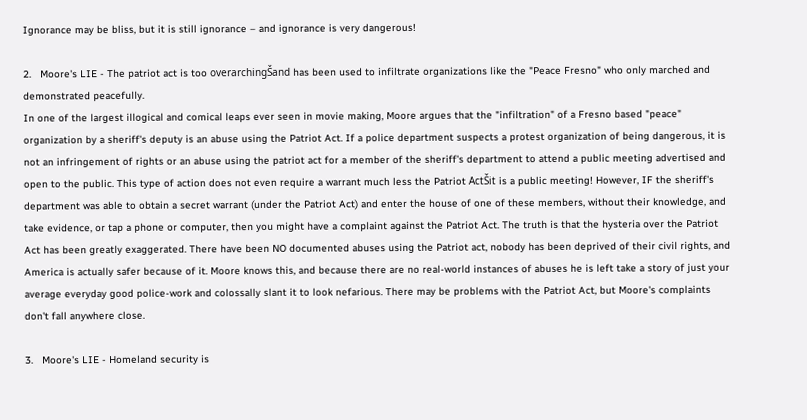Ignorance may be bliss, but it is still ignorance – and ignorance is very dangerous!

2.   Moore's LIE - The patriot act is too overarchingŠand has been used to infiltrate organizations like the "Peace Fresno" who only marched and demonstrated peacefully.
In one of the largest illogical and comical leaps ever seen in movie making, Moore argues that the "infiltration" of a Fresno based "peace" organization by a sheriff's deputy is an abuse using the Patriot Act. If a police department suspects a protest organization of being dangerous, it is not an infringement of rights or an abuse using the patriot act for a member of the sheriff's department to attend a public meeting advertised and open to the public. This type of action does not even require a warrant much less the Patriot ActŠit is a public meeting! However, IF the sheriff's department was able to obtain a secret warrant (under the Patriot Act) and enter the house of one of these members, without their knowledge, and take evidence, or tap a phone or computer, then you might have a complaint against the Patriot Act. The truth is that the hysteria over the Patriot Act has been greatly exaggerated. There have been NO documented abuses using the Patriot act, nobody has been deprived of their civil rights, and America is actually safer because of it. Moore knows this, and because there are no real-world instances of abuses he is left take a story of just your average everyday good police-work and colossally slant it to look nefarious. There may be problems with the Patriot Act, but Moore's complaints don't fall anywhere close.

3.   Moore's LIE - Homeland security is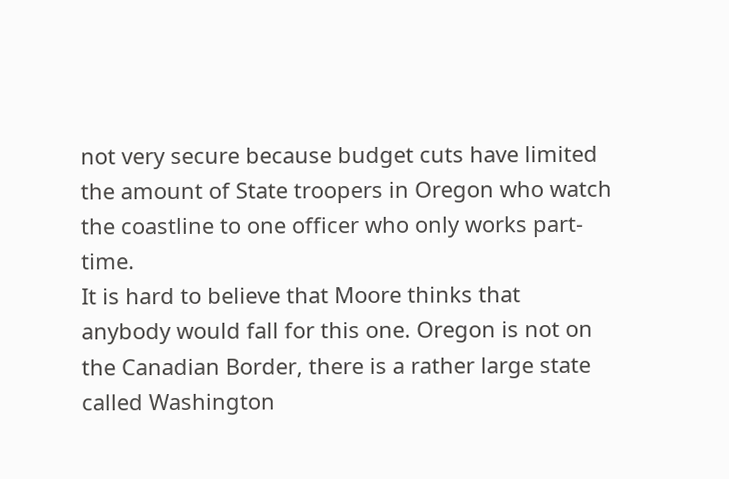not very secure because budget cuts have limited the amount of State troopers in Oregon who watch the coastline to one officer who only works part-time.
It is hard to believe that Moore thinks that anybody would fall for this one. Oregon is not on the Canadian Border, there is a rather large state called Washington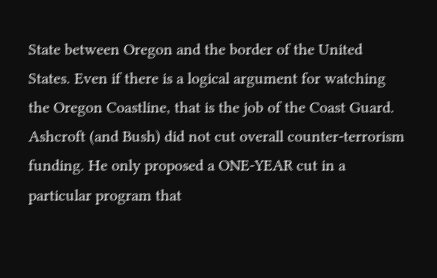State between Oregon and the border of the United States. Even if there is a logical argument for watching the Oregon Coastline, that is the job of the Coast Guard. Ashcroft (and Bush) did not cut overall counter-terrorism funding. He only proposed a ONE-YEAR cut in a particular program that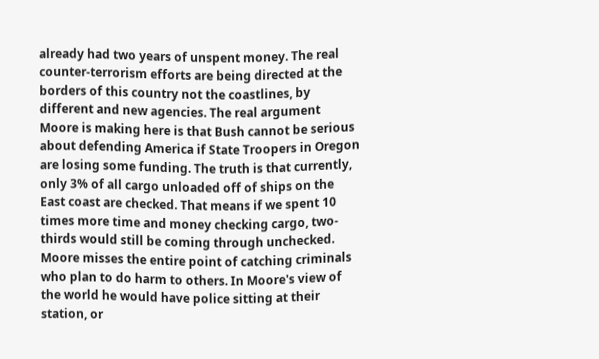already had two years of unspent money. The real counter-terrorism efforts are being directed at the borders of this country not the coastlines, by different and new agencies. The real argument Moore is making here is that Bush cannot be serious about defending America if State Troopers in Oregon are losing some funding. The truth is that currently, only 3% of all cargo unloaded off of ships on the East coast are checked. That means if we spent 10 times more time and money checking cargo, two-thirds would still be coming through unchecked. Moore misses the entire point of catching criminals who plan to do harm to others. In Moore's view of the world he would have police sitting at their station, or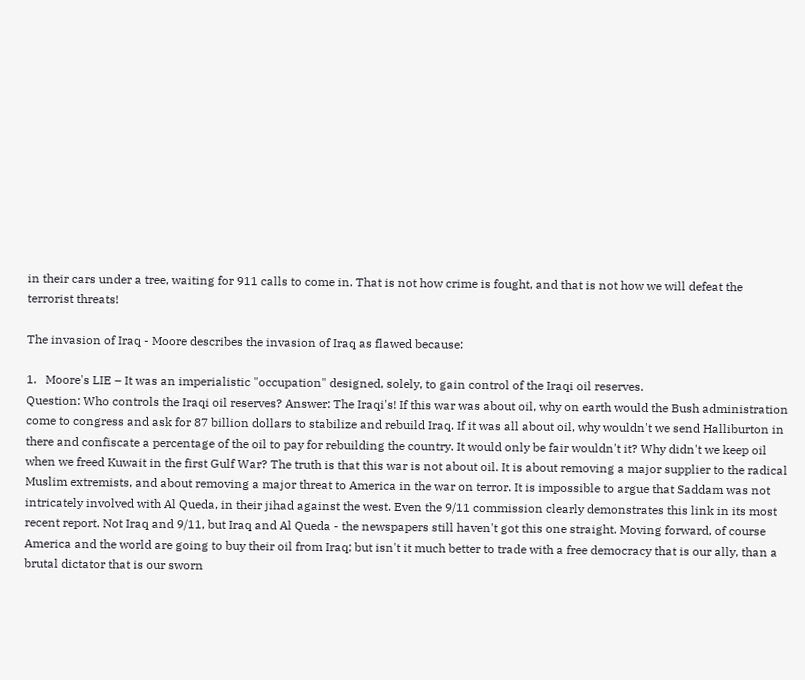in their cars under a tree, waiting for 911 calls to come in. That is not how crime is fought, and that is not how we will defeat the terrorist threats!

The invasion of Iraq - Moore describes the invasion of Iraq as flawed because:

1.   Moore's LIE – It was an imperialistic "occupation" designed, solely, to gain control of the Iraqi oil reserves.
Question: Who controls the Iraqi oil reserves? Answer: The Iraqi's! If this war was about oil, why on earth would the Bush administration come to congress and ask for 87 billion dollars to stabilize and rebuild Iraq. If it was all about oil, why wouldn't we send Halliburton in there and confiscate a percentage of the oil to pay for rebuilding the country. It would only be fair wouldn't it? Why didn't we keep oil when we freed Kuwait in the first Gulf War? The truth is that this war is not about oil. It is about removing a major supplier to the radical Muslim extremists, and about removing a major threat to America in the war on terror. It is impossible to argue that Saddam was not intricately involved with Al Queda, in their jihad against the west. Even the 9/11 commission clearly demonstrates this link in its most recent report. Not Iraq and 9/11, but Iraq and Al Queda - the newspapers still haven't got this one straight. Moving forward, of course America and the world are going to buy their oil from Iraq; but isn't it much better to trade with a free democracy that is our ally, than a brutal dictator that is our sworn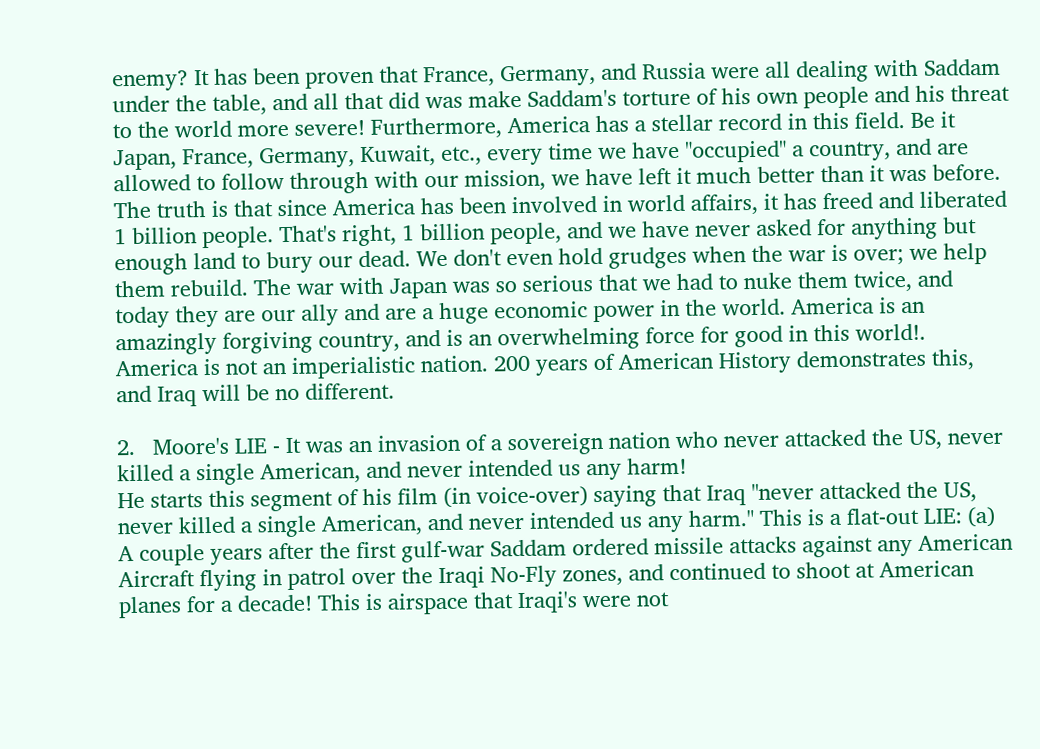enemy? It has been proven that France, Germany, and Russia were all dealing with Saddam under the table, and all that did was make Saddam's torture of his own people and his threat to the world more severe! Furthermore, America has a stellar record in this field. Be it Japan, France, Germany, Kuwait, etc., every time we have "occupied" a country, and are allowed to follow through with our mission, we have left it much better than it was before. The truth is that since America has been involved in world affairs, it has freed and liberated 1 billion people. That's right, 1 billion people, and we have never asked for anything but enough land to bury our dead. We don't even hold grudges when the war is over; we help them rebuild. The war with Japan was so serious that we had to nuke them twice, and today they are our ally and are a huge economic power in the world. America is an amazingly forgiving country, and is an overwhelming force for good in this world!. America is not an imperialistic nation. 200 years of American History demonstrates this, and Iraq will be no different.

2.   Moore's LIE - It was an invasion of a sovereign nation who never attacked the US, never killed a single American, and never intended us any harm!
He starts this segment of his film (in voice-over) saying that Iraq "never attacked the US, never killed a single American, and never intended us any harm." This is a flat-out LIE: (a) A couple years after the first gulf-war Saddam ordered missile attacks against any American Aircraft flying in patrol over the Iraqi No-Fly zones, and continued to shoot at American planes for a decade! This is airspace that Iraqi's were not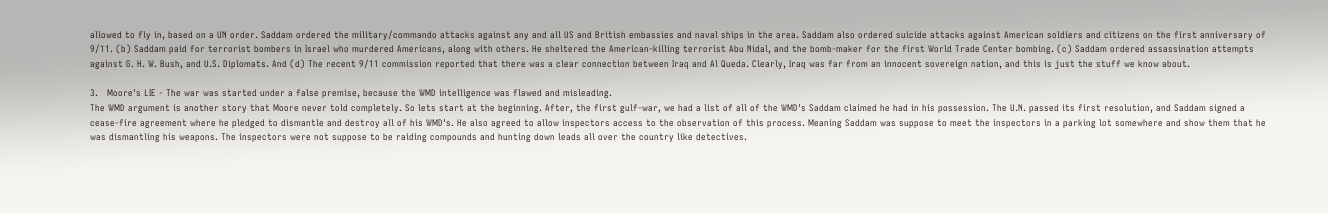allowed to fly in, based on a UN order. Saddam ordered the military/commando attacks against any and all US and British embassies and naval ships in the area. Saddam also ordered suicide attacks against American soldiers and citizens on the first anniversary of 9/11. (b) Saddam paid for terrorist bombers in Israel who murdered Americans, along with others. He sheltered the American-killing terrorist Abu Nidal, and the bomb-maker for the first World Trade Center bombing. (c) Saddam ordered assassination attempts against G. H. W. Bush, and U.S. Diplomats. And (d) The recent 9/11 commission reported that there was a clear connection between Iraq and Al Queda. Clearly, Iraq was far from an innocent sovereign nation, and this is just the stuff we know about.

3.   Moore's LIE - The war was started under a false premise, because the WMD intelligence was flawed and misleading.
The WMD argument is another story that Moore never told completely. So lets start at the beginning. After, the first gulf-war, we had a list of all of the WMD's Saddam claimed he had in his possession. The U.N. passed its first resolution, and Saddam signed a cease-fire agreement where he pledged to dismantle and destroy all of his WMD's. He also agreed to allow inspectors access to the observation of this process. Meaning Saddam was suppose to meet the inspectors in a parking lot somewhere and show them that he was dismantling his weapons. The inspectors were not suppose to be raiding compounds and hunting down leads all over the country like detectives.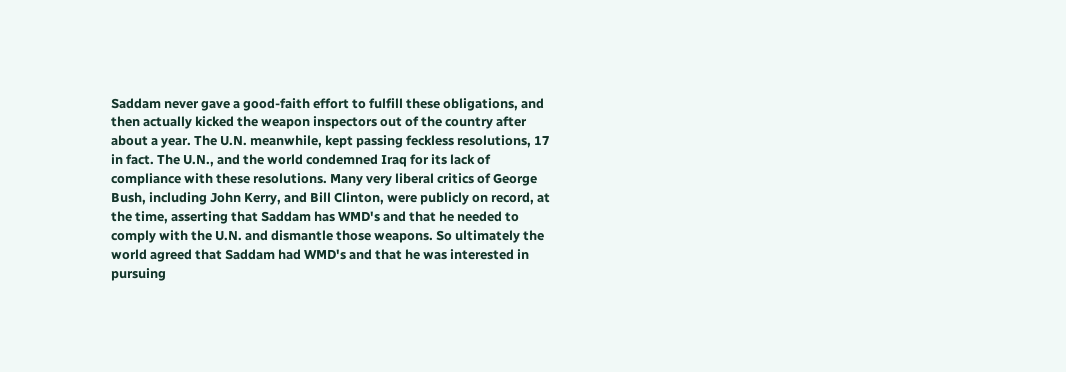Saddam never gave a good-faith effort to fulfill these obligations, and then actually kicked the weapon inspectors out of the country after about a year. The U.N. meanwhile, kept passing feckless resolutions, 17 in fact. The U.N., and the world condemned Iraq for its lack of compliance with these resolutions. Many very liberal critics of George Bush, including John Kerry, and Bill Clinton, were publicly on record, at the time, asserting that Saddam has WMD's and that he needed to comply with the U.N. and dismantle those weapons. So ultimately the world agreed that Saddam had WMD's and that he was interested in pursuing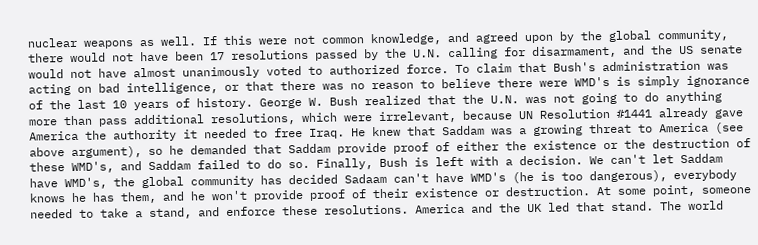nuclear weapons as well. If this were not common knowledge, and agreed upon by the global community, there would not have been 17 resolutions passed by the U.N. calling for disarmament, and the US senate would not have almost unanimously voted to authorized force. To claim that Bush's administration was acting on bad intelligence, or that there was no reason to believe there were WMD's is simply ignorance of the last 10 years of history. George W. Bush realized that the U.N. was not going to do anything more than pass additional resolutions, which were irrelevant, because UN Resolution #1441 already gave America the authority it needed to free Iraq. He knew that Saddam was a growing threat to America (see above argument), so he demanded that Saddam provide proof of either the existence or the destruction of these WMD's, and Saddam failed to do so. Finally, Bush is left with a decision. We can't let Saddam have WMD's, the global community has decided Sadaam can't have WMD's (he is too dangerous), everybody knows he has them, and he won't provide proof of their existence or destruction. At some point, someone needed to take a stand, and enforce these resolutions. America and the UK led that stand. The world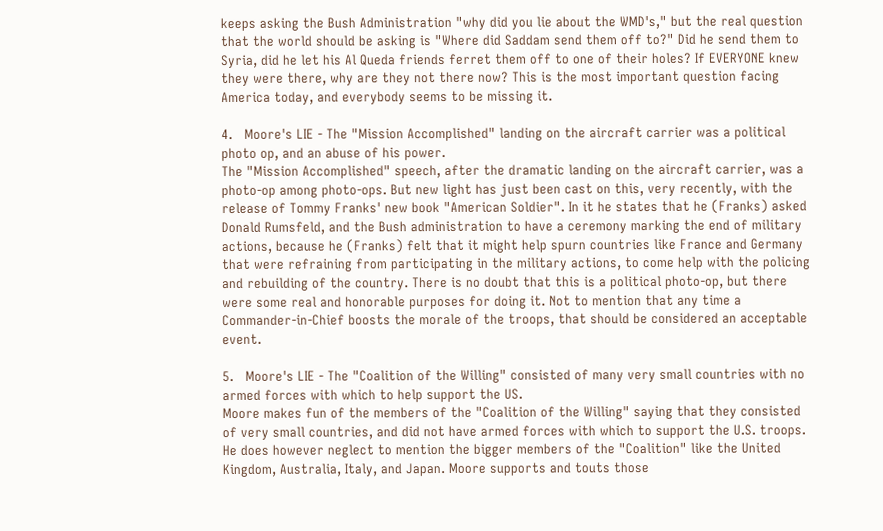keeps asking the Bush Administration "why did you lie about the WMD's," but the real question that the world should be asking is "Where did Saddam send them off to?" Did he send them to Syria, did he let his Al Queda friends ferret them off to one of their holes? If EVERYONE knew they were there, why are they not there now? This is the most important question facing America today, and everybody seems to be missing it.

4.   Moore's LIE - The "Mission Accomplished" landing on the aircraft carrier was a political photo op, and an abuse of his power.
The "Mission Accomplished" speech, after the dramatic landing on the aircraft carrier, was a photo-op among photo-ops. But new light has just been cast on this, very recently, with the release of Tommy Franks' new book "American Soldier". In it he states that he (Franks) asked Donald Rumsfeld, and the Bush administration to have a ceremony marking the end of military actions, because he (Franks) felt that it might help spurn countries like France and Germany that were refraining from participating in the military actions, to come help with the policing and rebuilding of the country. There is no doubt that this is a political photo-op, but there were some real and honorable purposes for doing it. Not to mention that any time a Commander-in-Chief boosts the morale of the troops, that should be considered an acceptable event.

5.   Moore's LIE - The "Coalition of the Willing" consisted of many very small countries with no armed forces with which to help support the US.
Moore makes fun of the members of the "Coalition of the Willing" saying that they consisted of very small countries, and did not have armed forces with which to support the U.S. troops. He does however neglect to mention the bigger members of the "Coalition" like the United Kingdom, Australia, Italy, and Japan. Moore supports and touts those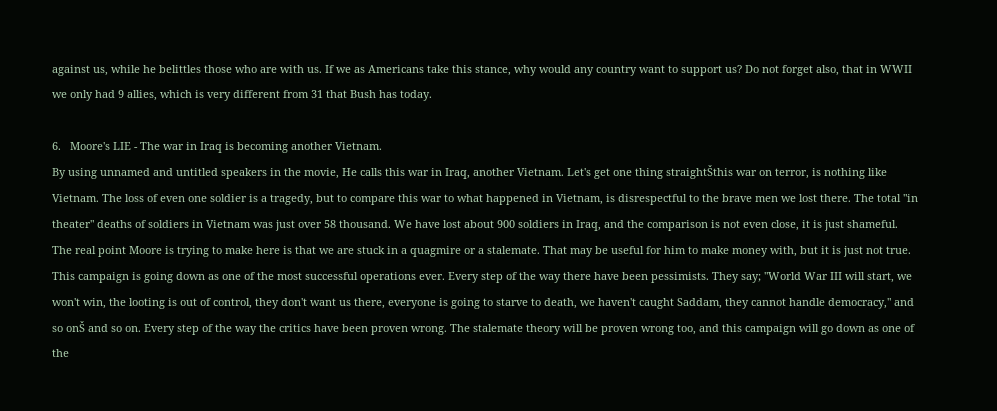against us, while he belittles those who are with us. If we as Americans take this stance, why would any country want to support us? Do not forget also, that in WWII we only had 9 allies, which is very different from 31 that Bush has today.

6.   Moore's LIE - The war in Iraq is becoming another Vietnam.
By using unnamed and untitled speakers in the movie, He calls this war in Iraq, another Vietnam. Let's get one thing straightŠthis war on terror, is nothing like Vietnam. The loss of even one soldier is a tragedy, but to compare this war to what happened in Vietnam, is disrespectful to the brave men we lost there. The total "in theater" deaths of soldiers in Vietnam was just over 58 thousand. We have lost about 900 soldiers in Iraq, and the comparison is not even close, it is just shameful. The real point Moore is trying to make here is that we are stuck in a quagmire or a stalemate. That may be useful for him to make money with, but it is just not true. This campaign is going down as one of the most successful operations ever. Every step of the way there have been pessimists. They say; "World War III will start, we won't win, the looting is out of control, they don't want us there, everyone is going to starve to death, we haven't caught Saddam, they cannot handle democracy," and so onŠ and so on. Every step of the way the critics have been proven wrong. The stalemate theory will be proven wrong too, and this campaign will go down as one of the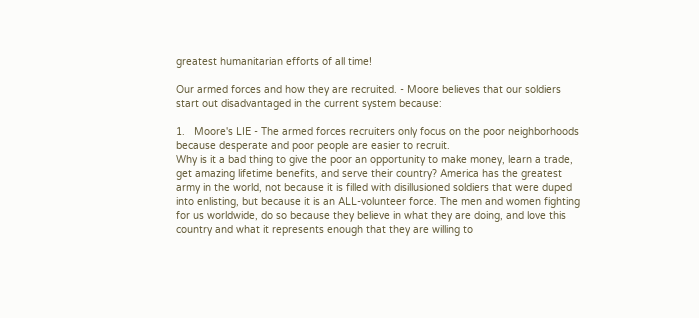greatest humanitarian efforts of all time!

Our armed forces and how they are recruited. - Moore believes that our soldiers start out disadvantaged in the current system because:

1.   Moore's LIE - The armed forces recruiters only focus on the poor neighborhoods because desperate and poor people are easier to recruit.
Why is it a bad thing to give the poor an opportunity to make money, learn a trade, get amazing lifetime benefits, and serve their country? America has the greatest army in the world, not because it is filled with disillusioned soldiers that were duped into enlisting, but because it is an ALL-volunteer force. The men and women fighting for us worldwide, do so because they believe in what they are doing, and love this country and what it represents enough that they are willing to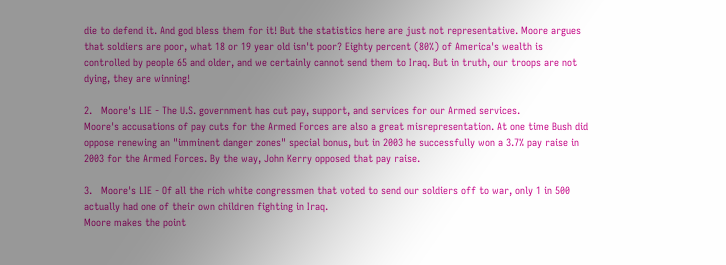die to defend it. And god bless them for it! But the statistics here are just not representative. Moore argues that soldiers are poor, what 18 or 19 year old isn't poor? Eighty percent (80%) of America's wealth is controlled by people 65 and older, and we certainly cannot send them to Iraq. But in truth, our troops are not dying, they are winning!

2.   Moore's LIE - The U.S. government has cut pay, support, and services for our Armed services.
Moore's accusations of pay cuts for the Armed Forces are also a great misrepresentation. At one time Bush did oppose renewing an "imminent danger zones" special bonus, but in 2003 he successfully won a 3.7% pay raise in 2003 for the Armed Forces. By the way, John Kerry opposed that pay raise.

3.   Moore's LIE - Of all the rich white congressmen that voted to send our soldiers off to war, only 1 in 500 actually had one of their own children fighting in Iraq.
Moore makes the point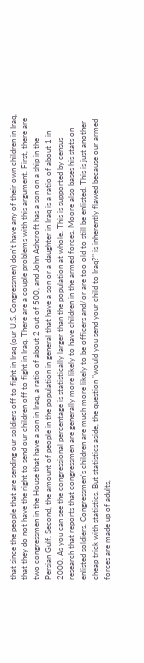that since the people that are sending our soldiers off to fight in Iraq (our U.S. Congressmen) don't have any of their own children in Iraq, that they do not have the right to send our children off to fight in Iraq. There are a couple problems with this argument. First, there are two congressmen in the House that have a son in Iraq, a ratio of about 2 out of 500, and John Ashcroft has a son on a ship in the Persian Gulf. Second, the amount of people in the population in general that have a son or a daughter in Iraq is a ratio of about 1 in 2000. As you can see the congressional percentage is statistically larger than the population at whole. This is supported by census research that reports that congressmen are generally more likely to have children in the armed forces. Moore also bases his stats on enlisted soldiers. Congressmen's children are much more likely to be officers and/or are too old to still be enlisted. This is just another cheap trick with statistics. But statistics aside, the question "would you send your child to Iraq?" is inherently flawed because our armed forces are made up of adults,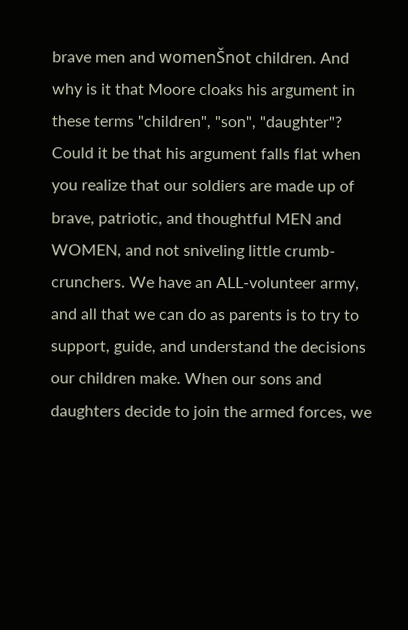brave men and womenŠnot children. And why is it that Moore cloaks his argument in these terms "children", "son", "daughter"? Could it be that his argument falls flat when you realize that our soldiers are made up of brave, patriotic, and thoughtful MEN and WOMEN, and not sniveling little crumb-crunchers. We have an ALL-volunteer army, and all that we can do as parents is to try to support, guide, and understand the decisions our children make. When our sons and daughters decide to join the armed forces, we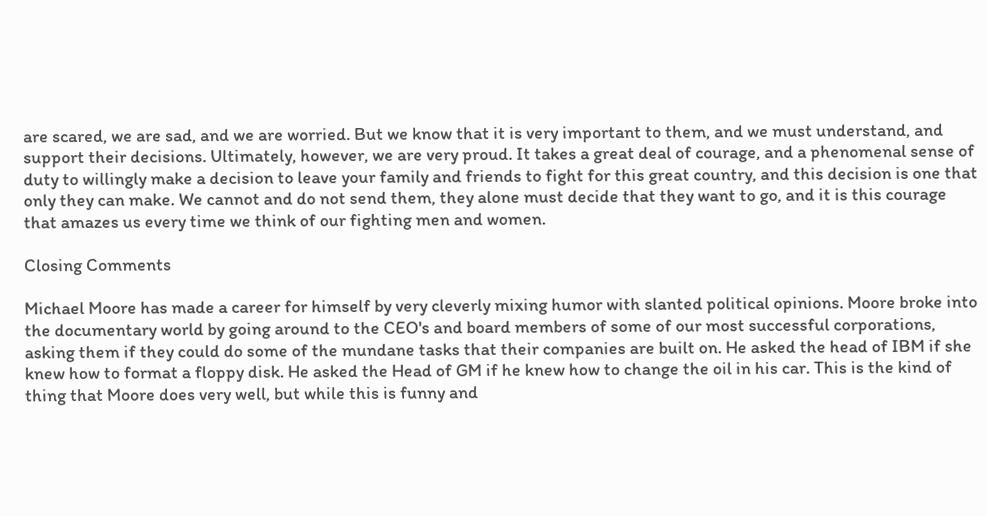are scared, we are sad, and we are worried. But we know that it is very important to them, and we must understand, and support their decisions. Ultimately, however, we are very proud. It takes a great deal of courage, and a phenomenal sense of duty to willingly make a decision to leave your family and friends to fight for this great country, and this decision is one that only they can make. We cannot and do not send them, they alone must decide that they want to go, and it is this courage that amazes us every time we think of our fighting men and women.

Closing Comments

Michael Moore has made a career for himself by very cleverly mixing humor with slanted political opinions. Moore broke into the documentary world by going around to the CEO's and board members of some of our most successful corporations, asking them if they could do some of the mundane tasks that their companies are built on. He asked the head of IBM if she knew how to format a floppy disk. He asked the Head of GM if he knew how to change the oil in his car. This is the kind of thing that Moore does very well, but while this is funny and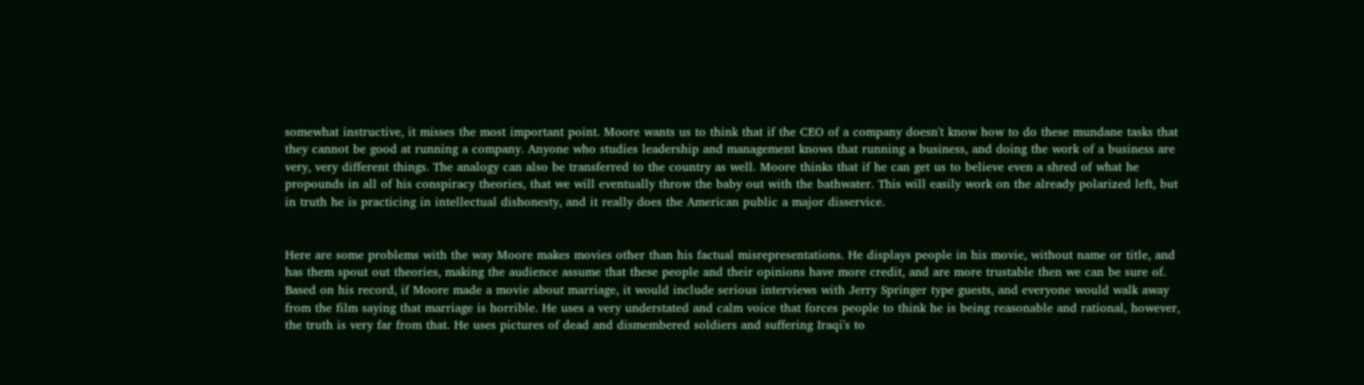somewhat instructive, it misses the most important point. Moore wants us to think that if the CEO of a company doesn't know how to do these mundane tasks that they cannot be good at running a company. Anyone who studies leadership and management knows that running a business, and doing the work of a business are very, very different things. The analogy can also be transferred to the country as well. Moore thinks that if he can get us to believe even a shred of what he propounds in all of his conspiracy theories, that we will eventually throw the baby out with the bathwater. This will easily work on the already polarized left, but in truth he is practicing in intellectual dishonesty, and it really does the American public a major disservice.


Here are some problems with the way Moore makes movies other than his factual misrepresentations. He displays people in his movie, without name or title, and has them spout out theories, making the audience assume that these people and their opinions have more credit, and are more trustable then we can be sure of. Based on his record, if Moore made a movie about marriage, it would include serious interviews with Jerry Springer type guests, and everyone would walk away from the film saying that marriage is horrible. He uses a very understated and calm voice that forces people to think he is being reasonable and rational, however, the truth is very far from that. He uses pictures of dead and dismembered soldiers and suffering Iraqi's to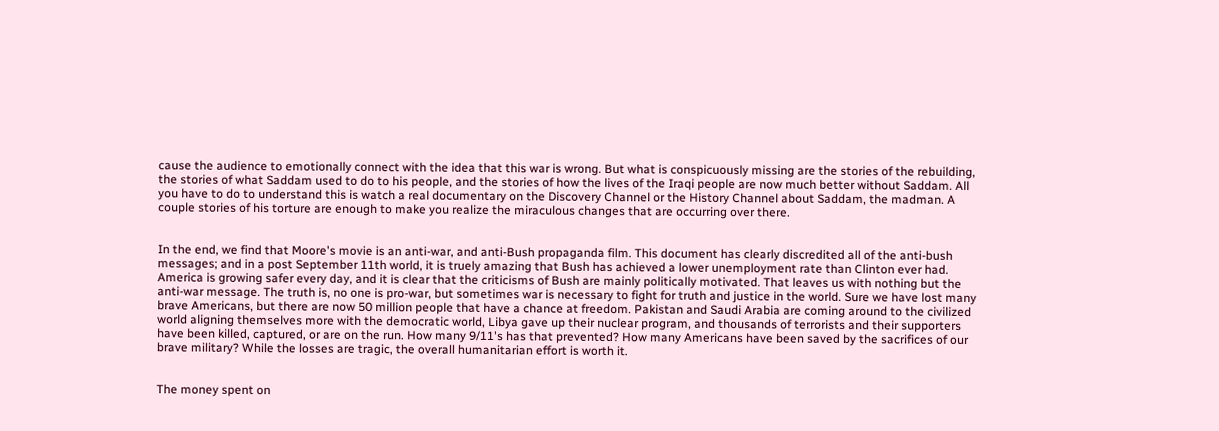cause the audience to emotionally connect with the idea that this war is wrong. But what is conspicuously missing are the stories of the rebuilding, the stories of what Saddam used to do to his people, and the stories of how the lives of the Iraqi people are now much better without Saddam. All you have to do to understand this is watch a real documentary on the Discovery Channel or the History Channel about Saddam, the madman. A couple stories of his torture are enough to make you realize the miraculous changes that are occurring over there.


In the end, we find that Moore's movie is an anti-war, and anti-Bush propaganda film. This document has clearly discredited all of the anti-bush messages; and in a post September 11th world, it is truely amazing that Bush has achieved a lower unemployment rate than Clinton ever had. America is growing safer every day, and it is clear that the criticisms of Bush are mainly politically motivated. That leaves us with nothing but the anti-war message. The truth is, no one is pro-war, but sometimes war is necessary to fight for truth and justice in the world. Sure we have lost many brave Americans, but there are now 50 million people that have a chance at freedom. Pakistan and Saudi Arabia are coming around to the civilized world aligning themselves more with the democratic world, Libya gave up their nuclear program, and thousands of terrorists and their supporters have been killed, captured, or are on the run. How many 9/11's has that prevented? How many Americans have been saved by the sacrifices of our brave military? While the losses are tragic, the overall humanitarian effort is worth it.


The money spent on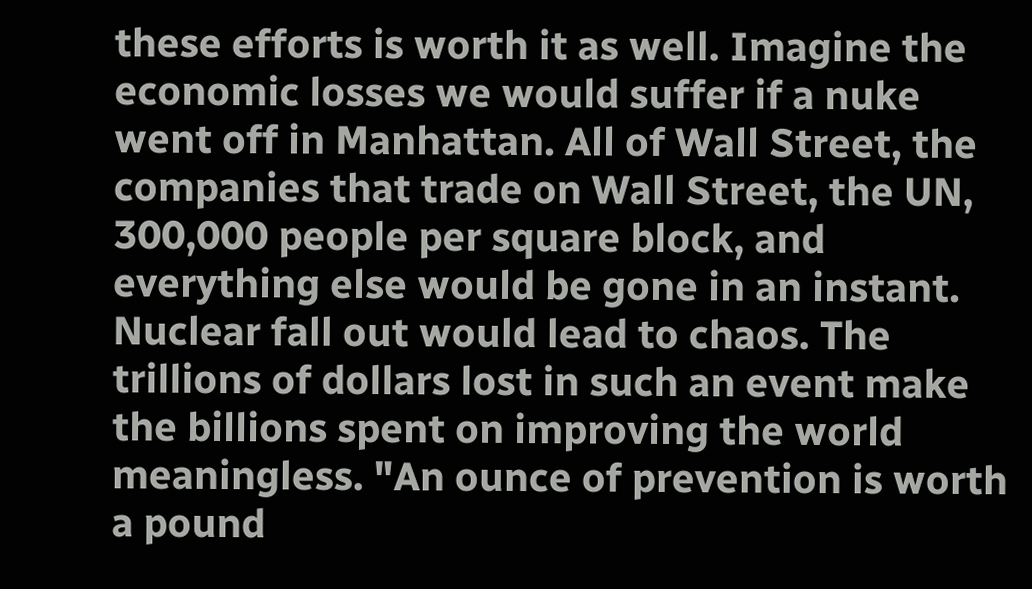these efforts is worth it as well. Imagine the economic losses we would suffer if a nuke went off in Manhattan. All of Wall Street, the companies that trade on Wall Street, the UN, 300,000 people per square block, and everything else would be gone in an instant. Nuclear fall out would lead to chaos. The trillions of dollars lost in such an event make the billions spent on improving the world meaningless. "An ounce of prevention is worth a pound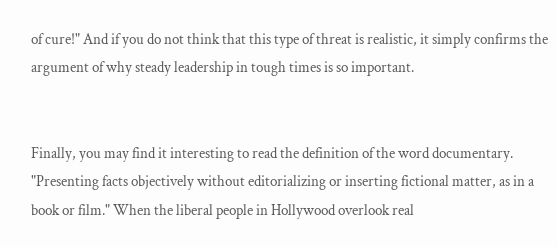of cure!" And if you do not think that this type of threat is realistic, it simply confirms the argument of why steady leadership in tough times is so important.


Finally, you may find it interesting to read the definition of the word documentary. "Presenting facts objectively without editorializing or inserting fictional matter, as in a book or film." When the liberal people in Hollywood overlook real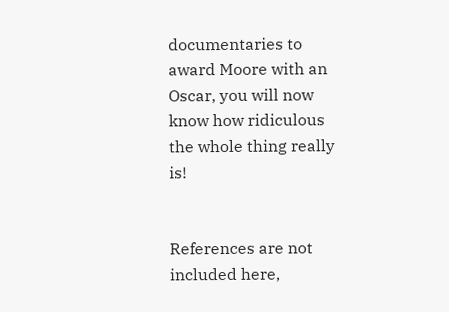documentaries to award Moore with an Oscar, you will now know how ridiculous the whole thing really is!


References are not included here,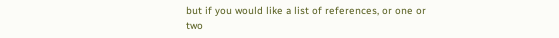but if you would like a list of references, or one or two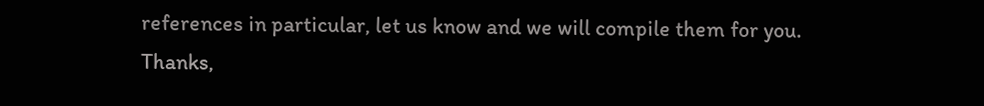references in particular, let us know and we will compile them for you. Thanks,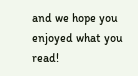and we hope you enjoyed what you read!